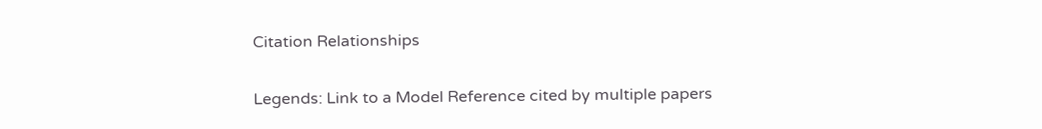Citation Relationships

Legends: Link to a Model Reference cited by multiple papers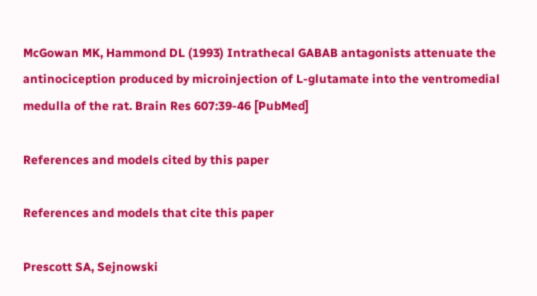McGowan MK, Hammond DL (1993) Intrathecal GABAB antagonists attenuate the antinociception produced by microinjection of L-glutamate into the ventromedial medulla of the rat. Brain Res 607:39-46 [PubMed]

References and models cited by this paper

References and models that cite this paper

Prescott SA, Sejnowski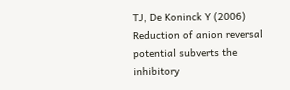TJ, De Koninck Y (2006) Reduction of anion reversal potential subverts the inhibitory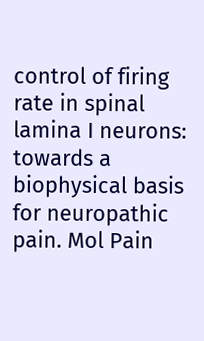control of firing rate in spinal lamina I neurons: towards a biophysical basis for neuropathic pain. Mol Pain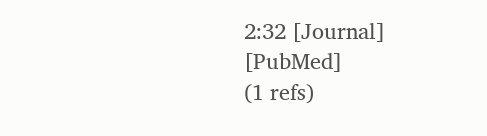2:32 [Journal] [PubMed]
(1 refs)